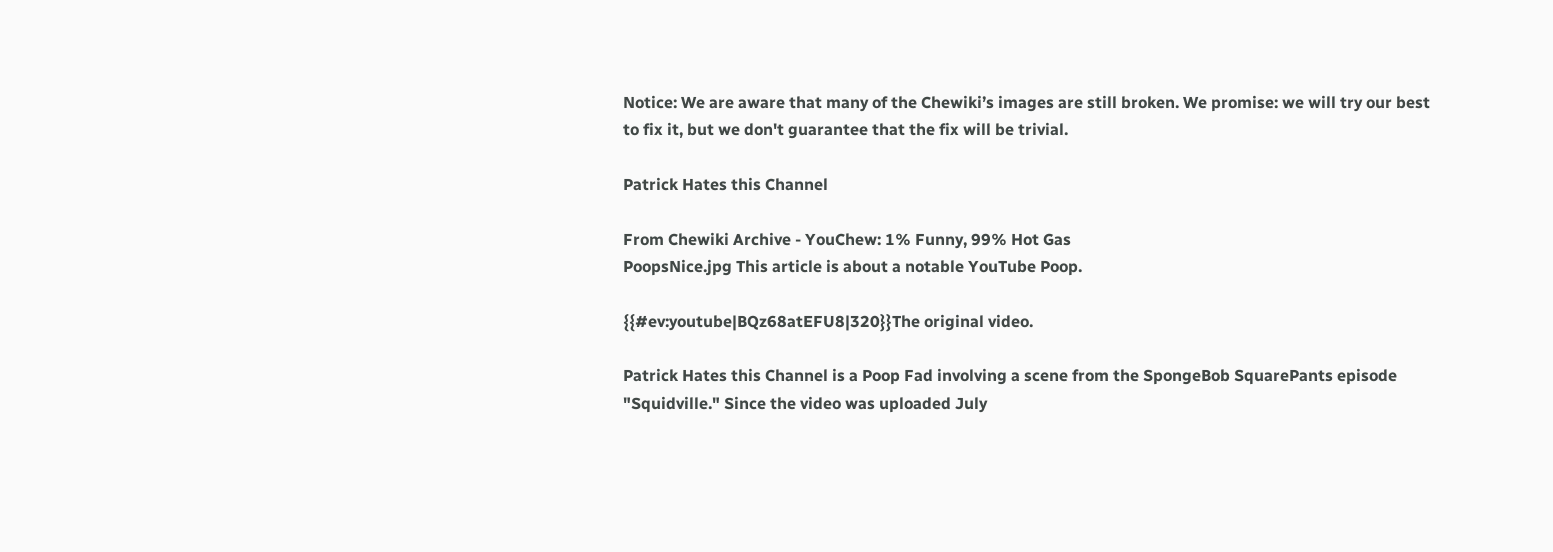Notice: We are aware that many of the Chewiki’s images are still broken. We promise: we will try our best to fix it, but we don't guarantee that the fix will be trivial.

Patrick Hates this Channel

From Chewiki Archive - YouChew: 1% Funny, 99% Hot Gas
PoopsNice.jpg This article is about a notable YouTube Poop.

{{#ev:youtube|BQz68atEFU8|320}}The original video.

Patrick Hates this Channel is a Poop Fad involving a scene from the SpongeBob SquarePants episode "Squidville." Since the video was uploaded July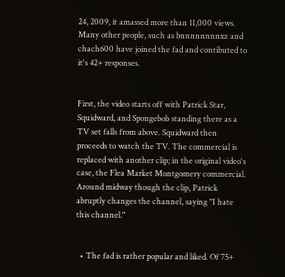24, 2009, it amassed more than 11,000 views. Many other people, such as bnnnnnnnnxz and chach600 have joined the fad and contibuted to it's 42+ responses.


First, the video starts off with Patrick Star, Squidward, and Spongebob standing there as a TV set falls from above. Squidward then proceeds to watch the TV. The commercial is replaced with another clip; in the original video's case, the Flea Market Montgomery commercial. Around midway though the clip, Patrick abruptly changes the channel, saying "I hate this channel."


  • The fad is rather popular and liked. Of 75+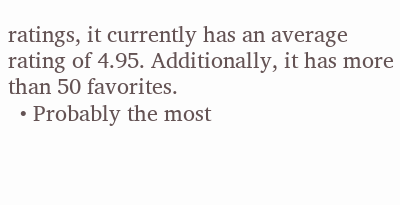ratings, it currently has an average rating of 4.95. Additionally, it has more than 50 favorites.
  • Probably the most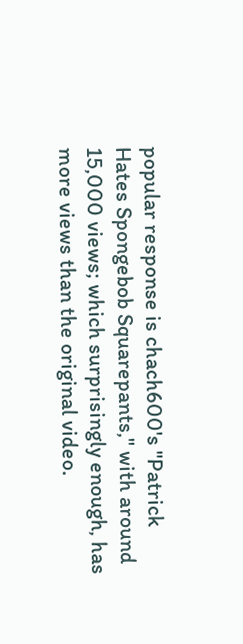popular response is chach600's "Patrick Hates Spongebob Squarepants," with around 15,000 views; which surprisingly enough, has more views than the original video.